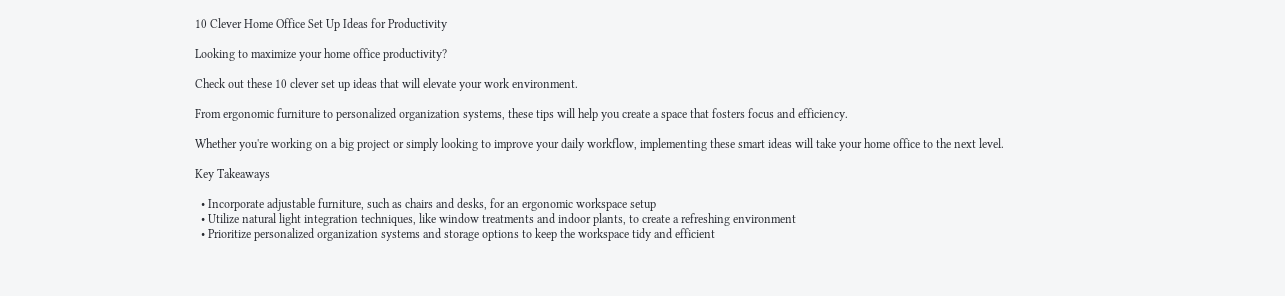10 Clever Home Office Set Up Ideas for Productivity

Looking to maximize your home office productivity?

Check out these 10 clever set up ideas that will elevate your work environment.

From ergonomic furniture to personalized organization systems, these tips will help you create a space that fosters focus and efficiency.

Whether you're working on a big project or simply looking to improve your daily workflow, implementing these smart ideas will take your home office to the next level.

Key Takeaways

  • Incorporate adjustable furniture, such as chairs and desks, for an ergonomic workspace setup
  • Utilize natural light integration techniques, like window treatments and indoor plants, to create a refreshing environment
  • Prioritize personalized organization systems and storage options to keep the workspace tidy and efficient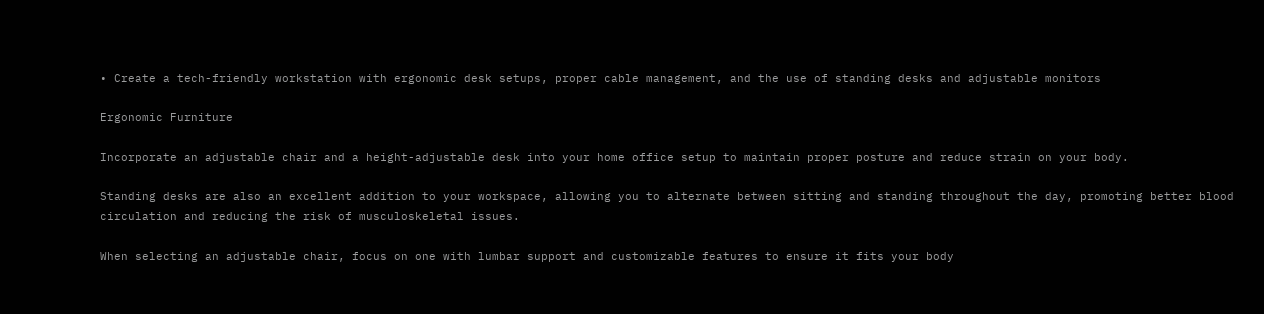• Create a tech-friendly workstation with ergonomic desk setups, proper cable management, and the use of standing desks and adjustable monitors

Ergonomic Furniture

Incorporate an adjustable chair and a height-adjustable desk into your home office setup to maintain proper posture and reduce strain on your body.

Standing desks are also an excellent addition to your workspace, allowing you to alternate between sitting and standing throughout the day, promoting better blood circulation and reducing the risk of musculoskeletal issues.

When selecting an adjustable chair, focus on one with lumbar support and customizable features to ensure it fits your body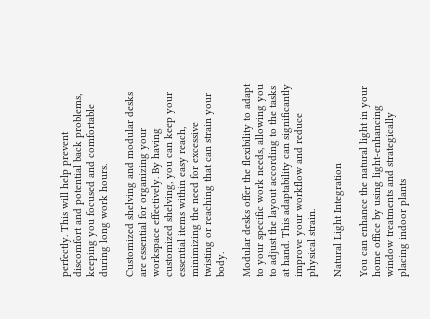perfectly. This will help prevent discomfort and potential back problems, keeping you focused and comfortable during long work hours.

Customized shelving and modular desks are essential for organizing your workspace effectively. By having customized shelving, you can keep your essential items within easy reach, minimizing the need for excessive twisting or reaching that can strain your body.

Modular desks offer the flexibility to adapt to your specific work needs, allowing you to adjust the layout according to the tasks at hand. This adaptability can significantly improve your workflow and reduce physical strain.

Natural Light Integration

You can enhance the natural light in your home office by using light-enhancing window treatments and strategically placing indoor plants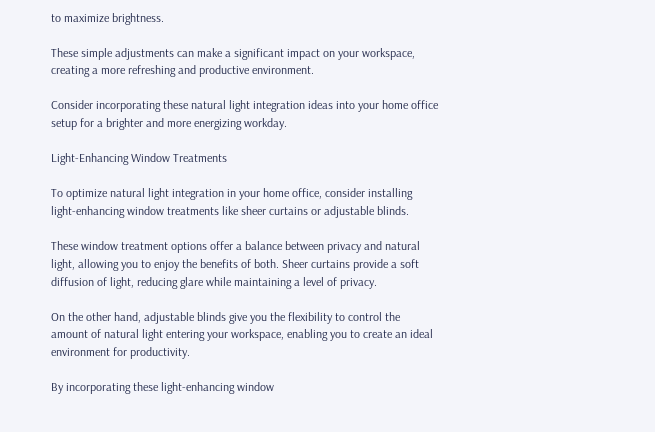to maximize brightness.

These simple adjustments can make a significant impact on your workspace, creating a more refreshing and productive environment.

Consider incorporating these natural light integration ideas into your home office setup for a brighter and more energizing workday.

Light-Enhancing Window Treatments

To optimize natural light integration in your home office, consider installing light-enhancing window treatments like sheer curtains or adjustable blinds.

These window treatment options offer a balance between privacy and natural light, allowing you to enjoy the benefits of both. Sheer curtains provide a soft diffusion of light, reducing glare while maintaining a level of privacy.

On the other hand, adjustable blinds give you the flexibility to control the amount of natural light entering your workspace, enabling you to create an ideal environment for productivity.

By incorporating these light-enhancing window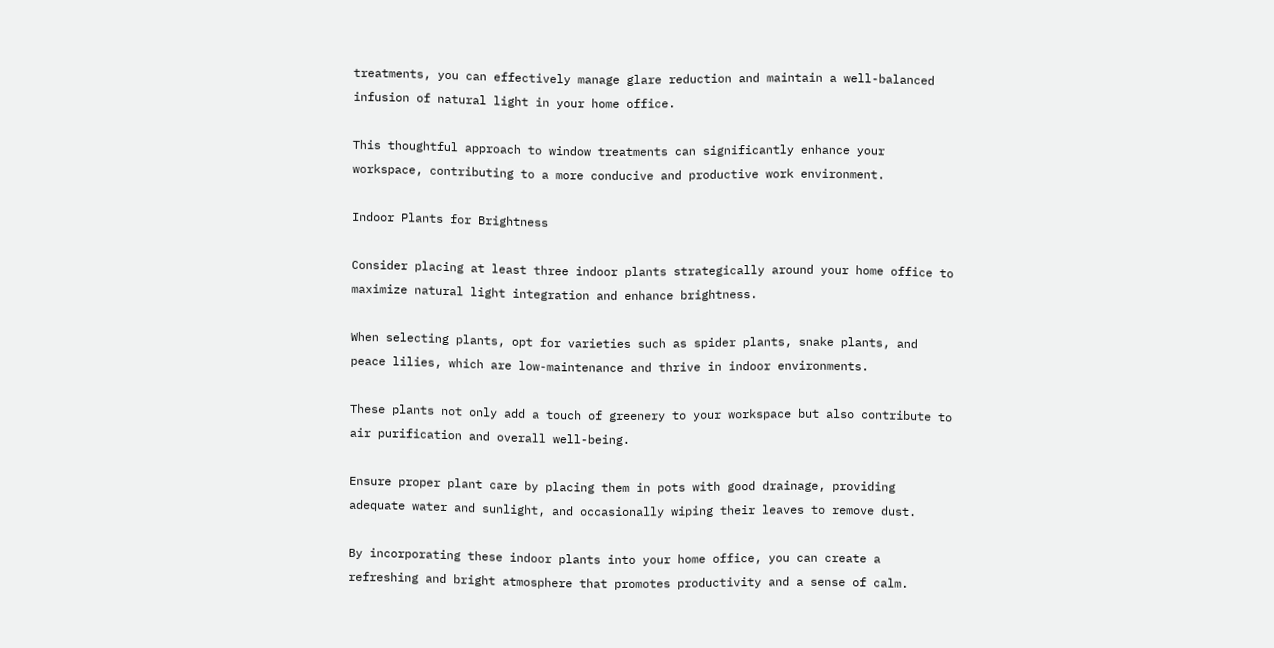treatments, you can effectively manage glare reduction and maintain a well-balanced infusion of natural light in your home office.

This thoughtful approach to window treatments can significantly enhance your workspace, contributing to a more conducive and productive work environment.

Indoor Plants for Brightness

Consider placing at least three indoor plants strategically around your home office to maximize natural light integration and enhance brightness.

When selecting plants, opt for varieties such as spider plants, snake plants, and peace lilies, which are low-maintenance and thrive in indoor environments.

These plants not only add a touch of greenery to your workspace but also contribute to air purification and overall well-being.

Ensure proper plant care by placing them in pots with good drainage, providing adequate water and sunlight, and occasionally wiping their leaves to remove dust.

By incorporating these indoor plants into your home office, you can create a refreshing and bright atmosphere that promotes productivity and a sense of calm.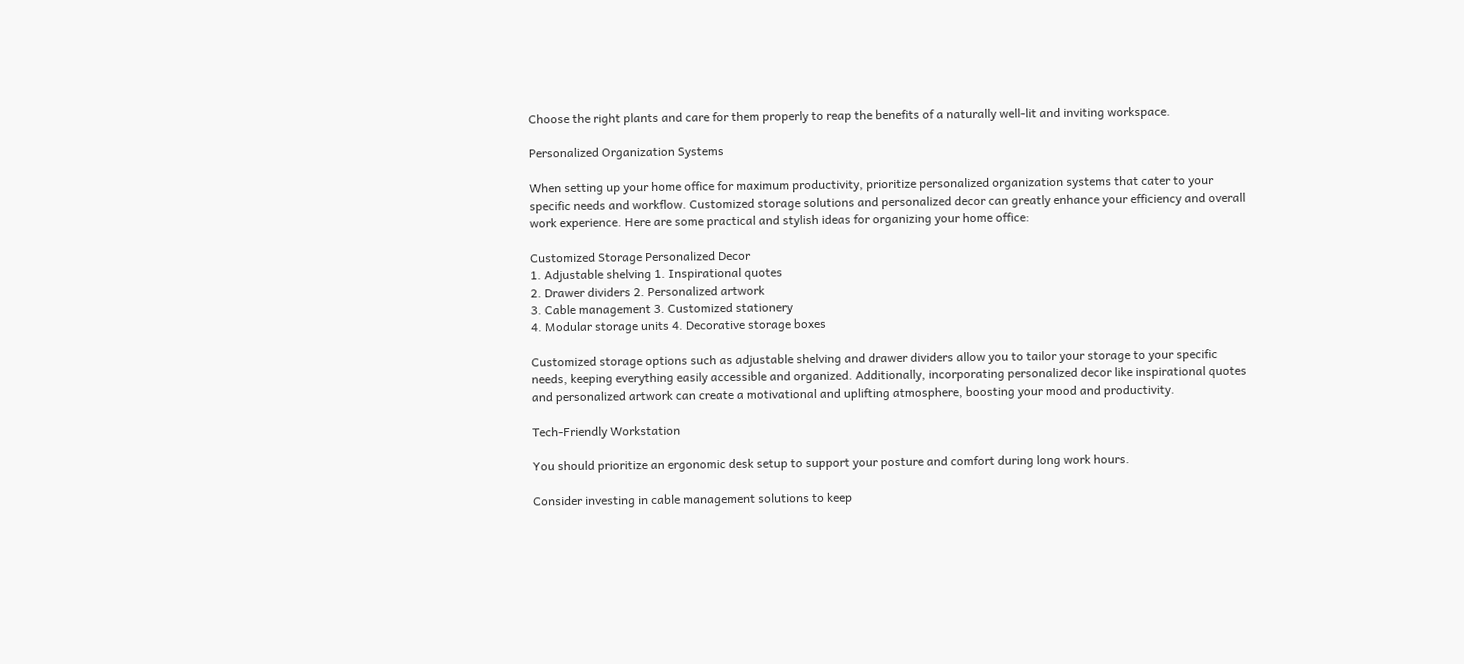Choose the right plants and care for them properly to reap the benefits of a naturally well-lit and inviting workspace.

Personalized Organization Systems

When setting up your home office for maximum productivity, prioritize personalized organization systems that cater to your specific needs and workflow. Customized storage solutions and personalized decor can greatly enhance your efficiency and overall work experience. Here are some practical and stylish ideas for organizing your home office:

Customized Storage Personalized Decor
1. Adjustable shelving 1. Inspirational quotes
2. Drawer dividers 2. Personalized artwork
3. Cable management 3. Customized stationery
4. Modular storage units 4. Decorative storage boxes

Customized storage options such as adjustable shelving and drawer dividers allow you to tailor your storage to your specific needs, keeping everything easily accessible and organized. Additionally, incorporating personalized decor like inspirational quotes and personalized artwork can create a motivational and uplifting atmosphere, boosting your mood and productivity.

Tech-Friendly Workstation

You should prioritize an ergonomic desk setup to support your posture and comfort during long work hours.

Consider investing in cable management solutions to keep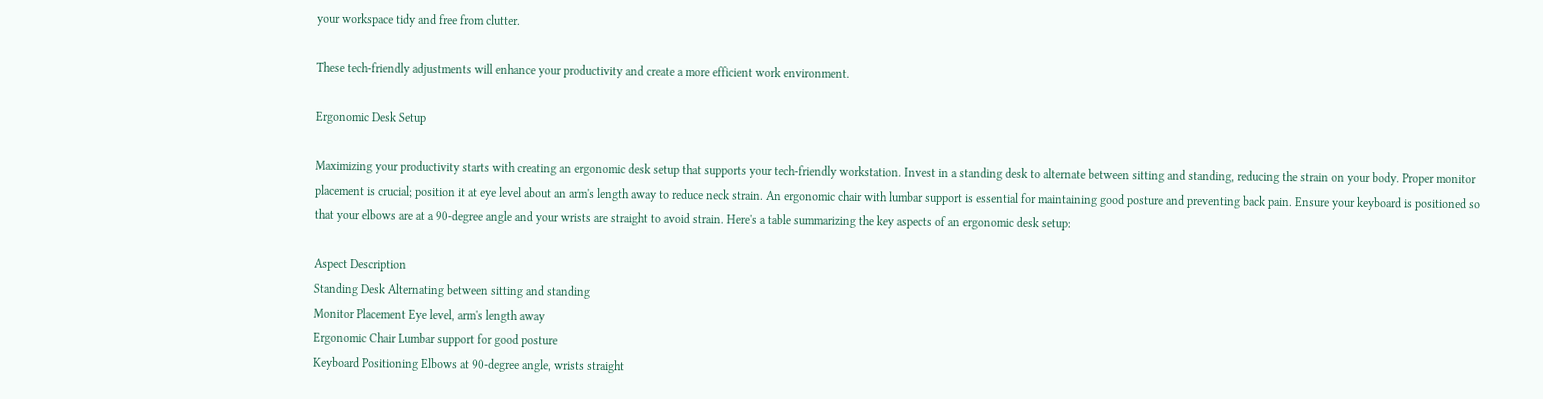your workspace tidy and free from clutter.

These tech-friendly adjustments will enhance your productivity and create a more efficient work environment.

Ergonomic Desk Setup

Maximizing your productivity starts with creating an ergonomic desk setup that supports your tech-friendly workstation. Invest in a standing desk to alternate between sitting and standing, reducing the strain on your body. Proper monitor placement is crucial; position it at eye level about an arm's length away to reduce neck strain. An ergonomic chair with lumbar support is essential for maintaining good posture and preventing back pain. Ensure your keyboard is positioned so that your elbows are at a 90-degree angle and your wrists are straight to avoid strain. Here's a table summarizing the key aspects of an ergonomic desk setup:

Aspect Description
Standing Desk Alternating between sitting and standing
Monitor Placement Eye level, arm's length away
Ergonomic Chair Lumbar support for good posture
Keyboard Positioning Elbows at 90-degree angle, wrists straight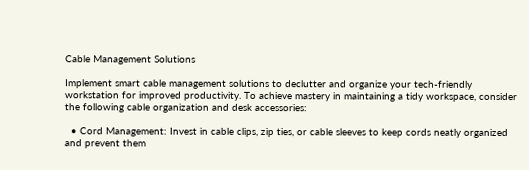Cable Management Solutions

Implement smart cable management solutions to declutter and organize your tech-friendly workstation for improved productivity. To achieve mastery in maintaining a tidy workspace, consider the following cable organization and desk accessories:

  • Cord Management: Invest in cable clips, zip ties, or cable sleeves to keep cords neatly organized and prevent them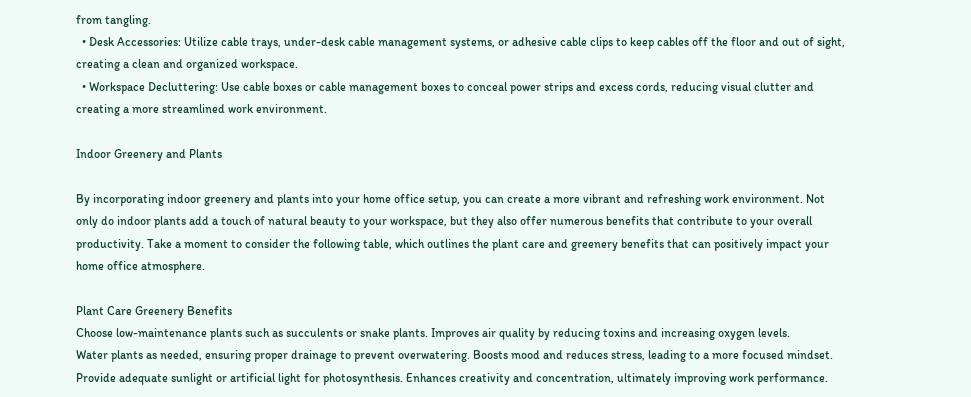from tangling.
  • Desk Accessories: Utilize cable trays, under-desk cable management systems, or adhesive cable clips to keep cables off the floor and out of sight, creating a clean and organized workspace.
  • Workspace Decluttering: Use cable boxes or cable management boxes to conceal power strips and excess cords, reducing visual clutter and creating a more streamlined work environment.

Indoor Greenery and Plants

By incorporating indoor greenery and plants into your home office setup, you can create a more vibrant and refreshing work environment. Not only do indoor plants add a touch of natural beauty to your workspace, but they also offer numerous benefits that contribute to your overall productivity. Take a moment to consider the following table, which outlines the plant care and greenery benefits that can positively impact your home office atmosphere.

Plant Care Greenery Benefits
Choose low-maintenance plants such as succulents or snake plants. Improves air quality by reducing toxins and increasing oxygen levels.
Water plants as needed, ensuring proper drainage to prevent overwatering. Boosts mood and reduces stress, leading to a more focused mindset.
Provide adequate sunlight or artificial light for photosynthesis. Enhances creativity and concentration, ultimately improving work performance.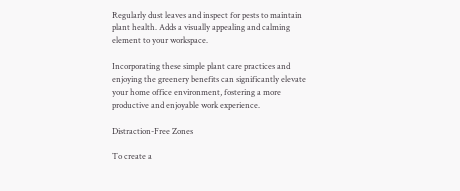Regularly dust leaves and inspect for pests to maintain plant health. Adds a visually appealing and calming element to your workspace.

Incorporating these simple plant care practices and enjoying the greenery benefits can significantly elevate your home office environment, fostering a more productive and enjoyable work experience.

Distraction-Free Zones

To create a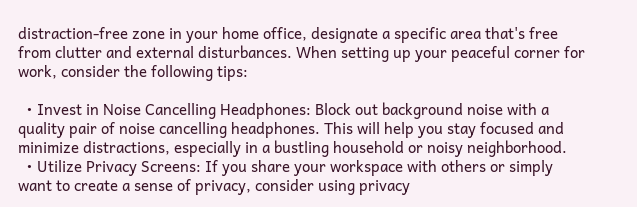distraction-free zone in your home office, designate a specific area that's free from clutter and external disturbances. When setting up your peaceful corner for work, consider the following tips:

  • Invest in Noise Cancelling Headphones: Block out background noise with a quality pair of noise cancelling headphones. This will help you stay focused and minimize distractions, especially in a bustling household or noisy neighborhood.
  • Utilize Privacy Screens: If you share your workspace with others or simply want to create a sense of privacy, consider using privacy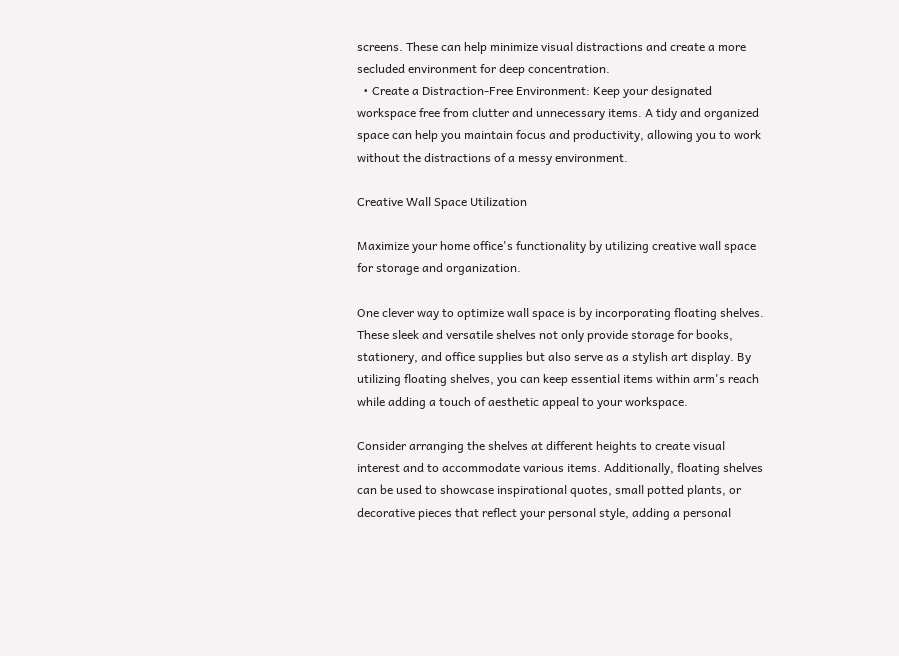screens. These can help minimize visual distractions and create a more secluded environment for deep concentration.
  • Create a Distraction-Free Environment: Keep your designated workspace free from clutter and unnecessary items. A tidy and organized space can help you maintain focus and productivity, allowing you to work without the distractions of a messy environment.

Creative Wall Space Utilization

Maximize your home office's functionality by utilizing creative wall space for storage and organization.

One clever way to optimize wall space is by incorporating floating shelves. These sleek and versatile shelves not only provide storage for books, stationery, and office supplies but also serve as a stylish art display. By utilizing floating shelves, you can keep essential items within arm's reach while adding a touch of aesthetic appeal to your workspace.

Consider arranging the shelves at different heights to create visual interest and to accommodate various items. Additionally, floating shelves can be used to showcase inspirational quotes, small potted plants, or decorative pieces that reflect your personal style, adding a personal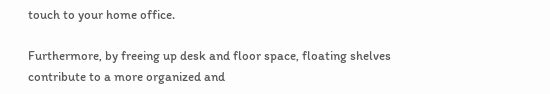touch to your home office.

Furthermore, by freeing up desk and floor space, floating shelves contribute to a more organized and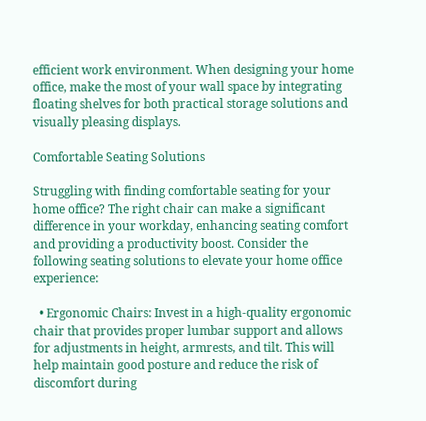efficient work environment. When designing your home office, make the most of your wall space by integrating floating shelves for both practical storage solutions and visually pleasing displays.

Comfortable Seating Solutions

Struggling with finding comfortable seating for your home office? The right chair can make a significant difference in your workday, enhancing seating comfort and providing a productivity boost. Consider the following seating solutions to elevate your home office experience:

  • Ergonomic Chairs: Invest in a high-quality ergonomic chair that provides proper lumbar support and allows for adjustments in height, armrests, and tilt. This will help maintain good posture and reduce the risk of discomfort during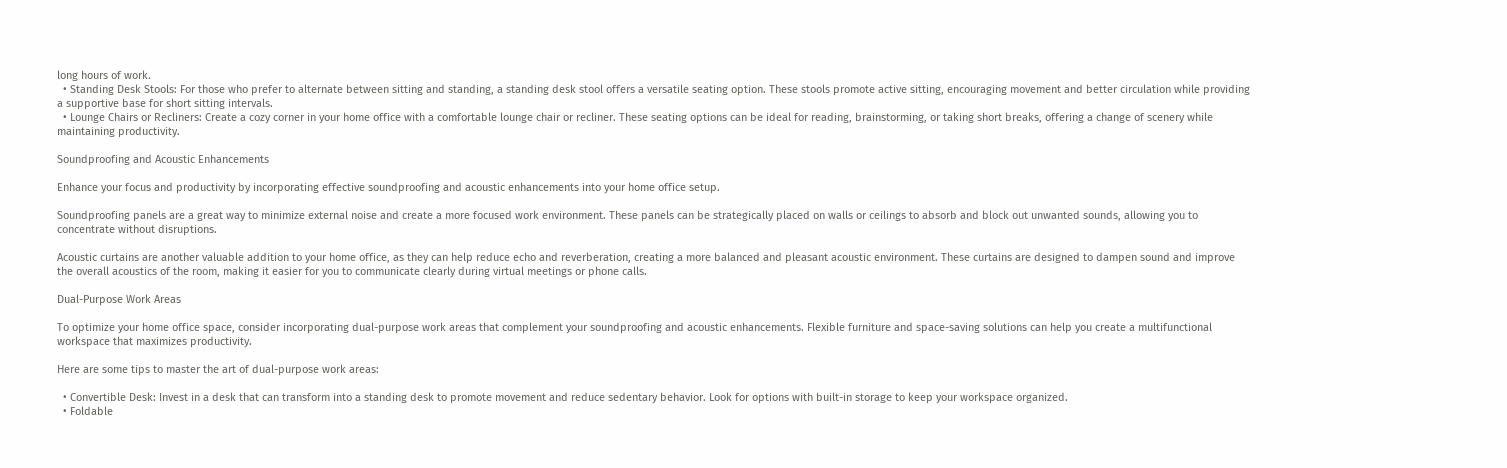long hours of work.
  • Standing Desk Stools: For those who prefer to alternate between sitting and standing, a standing desk stool offers a versatile seating option. These stools promote active sitting, encouraging movement and better circulation while providing a supportive base for short sitting intervals.
  • Lounge Chairs or Recliners: Create a cozy corner in your home office with a comfortable lounge chair or recliner. These seating options can be ideal for reading, brainstorming, or taking short breaks, offering a change of scenery while maintaining productivity.

Soundproofing and Acoustic Enhancements

Enhance your focus and productivity by incorporating effective soundproofing and acoustic enhancements into your home office setup.

Soundproofing panels are a great way to minimize external noise and create a more focused work environment. These panels can be strategically placed on walls or ceilings to absorb and block out unwanted sounds, allowing you to concentrate without disruptions.

Acoustic curtains are another valuable addition to your home office, as they can help reduce echo and reverberation, creating a more balanced and pleasant acoustic environment. These curtains are designed to dampen sound and improve the overall acoustics of the room, making it easier for you to communicate clearly during virtual meetings or phone calls.

Dual-Purpose Work Areas

To optimize your home office space, consider incorporating dual-purpose work areas that complement your soundproofing and acoustic enhancements. Flexible furniture and space-saving solutions can help you create a multifunctional workspace that maximizes productivity.

Here are some tips to master the art of dual-purpose work areas:

  • Convertible Desk: Invest in a desk that can transform into a standing desk to promote movement and reduce sedentary behavior. Look for options with built-in storage to keep your workspace organized.
  • Foldable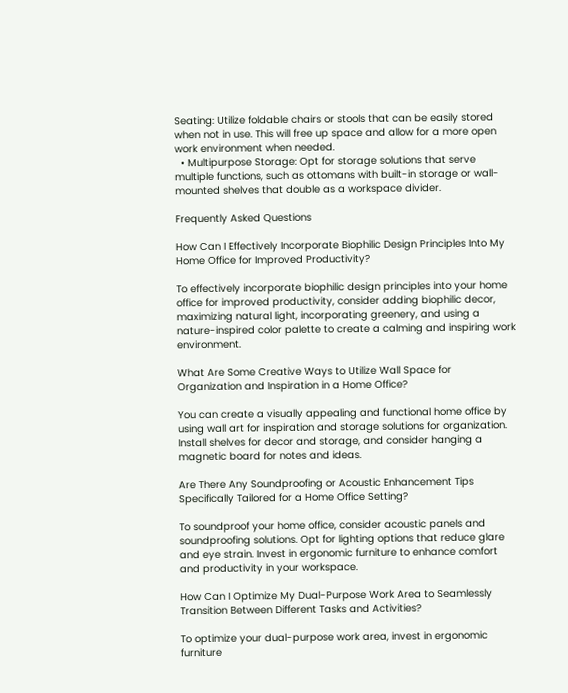Seating: Utilize foldable chairs or stools that can be easily stored when not in use. This will free up space and allow for a more open work environment when needed.
  • Multipurpose Storage: Opt for storage solutions that serve multiple functions, such as ottomans with built-in storage or wall-mounted shelves that double as a workspace divider.

Frequently Asked Questions

How Can I Effectively Incorporate Biophilic Design Principles Into My Home Office for Improved Productivity?

To effectively incorporate biophilic design principles into your home office for improved productivity, consider adding biophilic decor, maximizing natural light, incorporating greenery, and using a nature-inspired color palette to create a calming and inspiring work environment.

What Are Some Creative Ways to Utilize Wall Space for Organization and Inspiration in a Home Office?

You can create a visually appealing and functional home office by using wall art for inspiration and storage solutions for organization. Install shelves for decor and storage, and consider hanging a magnetic board for notes and ideas.

Are There Any Soundproofing or Acoustic Enhancement Tips Specifically Tailored for a Home Office Setting?

To soundproof your home office, consider acoustic panels and soundproofing solutions. Opt for lighting options that reduce glare and eye strain. Invest in ergonomic furniture to enhance comfort and productivity in your workspace.

How Can I Optimize My Dual-Purpose Work Area to Seamlessly Transition Between Different Tasks and Activities?

To optimize your dual-purpose work area, invest in ergonomic furniture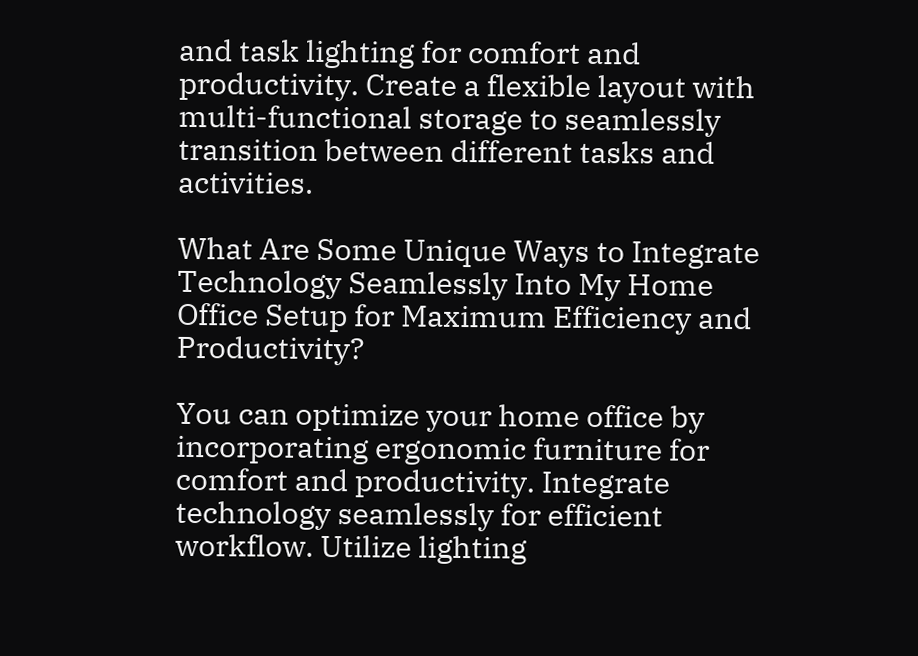and task lighting for comfort and productivity. Create a flexible layout with multi-functional storage to seamlessly transition between different tasks and activities.

What Are Some Unique Ways to Integrate Technology Seamlessly Into My Home Office Setup for Maximum Efficiency and Productivity?

You can optimize your home office by incorporating ergonomic furniture for comfort and productivity. Integrate technology seamlessly for efficient workflow. Utilize lighting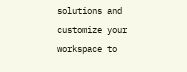solutions and customize your workspace to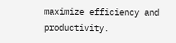maximize efficiency and productivity.